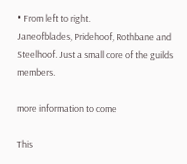• From left to right.
Janeofblades, Pridehoof, Rothbane and Steelhoof. Just a small core of the guilds members.

more information to come

This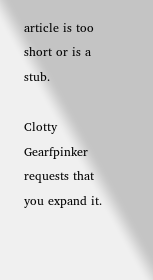article is too short or is a stub.

Clotty Gearfpinker requests that you expand it.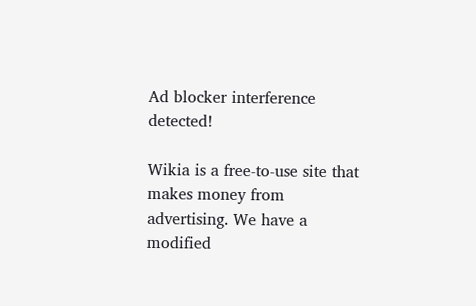Ad blocker interference detected!

Wikia is a free-to-use site that makes money from advertising. We have a modified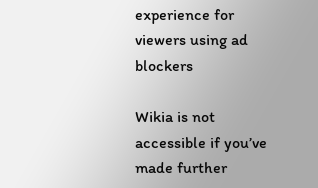experience for viewers using ad blockers

Wikia is not accessible if you’ve made further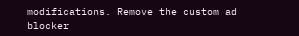modifications. Remove the custom ad blocker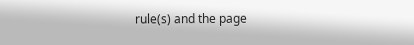rule(s) and the page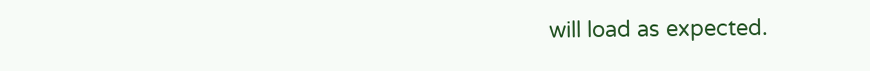will load as expected.